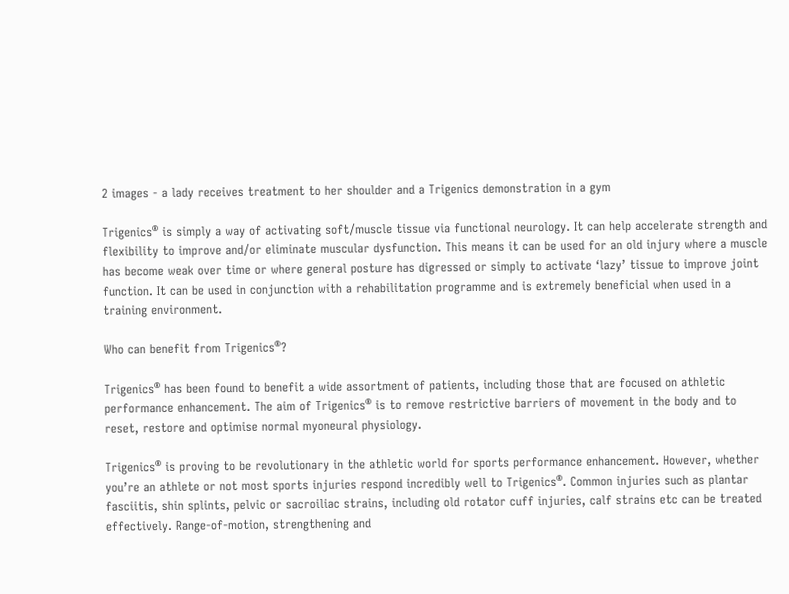2 images - a lady receives treatment to her shoulder and a Trigenics demonstration in a gym

Trigenics® is simply a way of activating soft/muscle tissue via functional neurology. It can help accelerate strength and flexibility to improve and/or eliminate muscular dysfunction. This means it can be used for an old injury where a muscle has become weak over time or where general posture has digressed or simply to activate ‘lazy’ tissue to improve joint function. It can be used in conjunction with a rehabilitation programme and is extremely beneficial when used in a training environment.

Who can benefit from Trigenics®?

Trigenics® has been found to benefit a wide assortment of patients, including those that are focused on athletic performance enhancement. The aim of Trigenics® is to remove restrictive barriers of movement in the body and to reset, restore and optimise normal myoneural physiology.

Trigenics® is proving to be revolutionary in the athletic world for sports performance enhancement. However, whether you’re an athlete or not most sports injuries respond incredibly well to Trigenics®. Common injuries such as plantar fasciitis, shin splints, pelvic or sacroiliac strains, including old rotator cuff injuries, calf strains etc can be treated effectively. Range-of-motion, strengthening and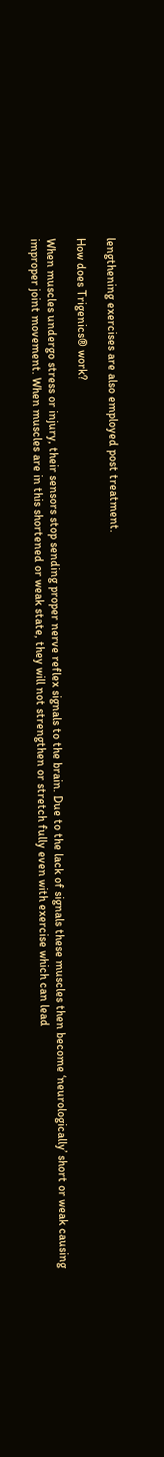lengthening exercises are also employed post treatment.

How does Trigenics® work?

When muscles undergo stress or injury, their sensors stop sending proper nerve reflex signals to the brain. Due to the lack of signals these muscles then become ‘neurologically’ short or weak causing improper joint movement. When muscles are in this shortened or weak state, they will not strengthen or stretch fully even with exercise which can lead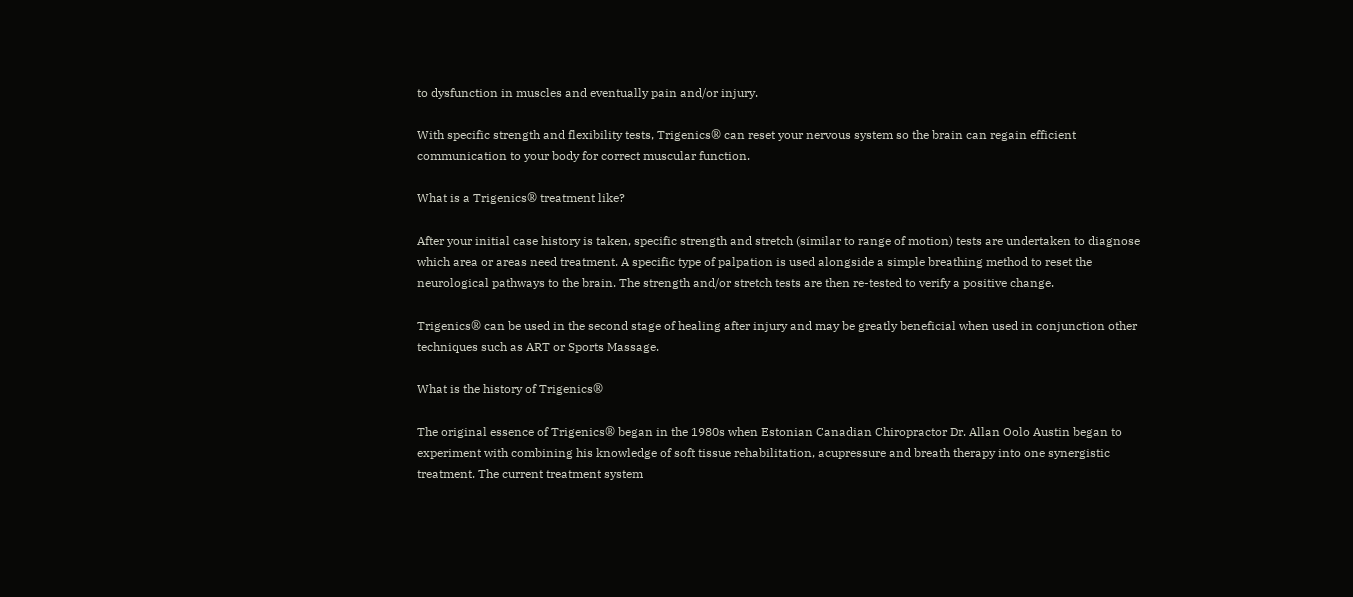to dysfunction in muscles and eventually pain and/or injury.

With specific strength and flexibility tests, Trigenics® can reset your nervous system so the brain can regain efficient communication to your body for correct muscular function.

What is a Trigenics® treatment like?

After your initial case history is taken, specific strength and stretch (similar to range of motion) tests are undertaken to diagnose which area or areas need treatment. A specific type of palpation is used alongside a simple breathing method to reset the neurological pathways to the brain. The strength and/or stretch tests are then re-tested to verify a positive change.

Trigenics® can be used in the second stage of healing after injury and may be greatly beneficial when used in conjunction other techniques such as ART or Sports Massage.

What is the history of Trigenics®

The original essence of Trigenics® began in the 1980s when Estonian Canadian Chiropractor Dr. Allan Oolo Austin began to experiment with combining his knowledge of soft tissue rehabilitation, acupressure and breath therapy into one synergistic treatment. The current treatment system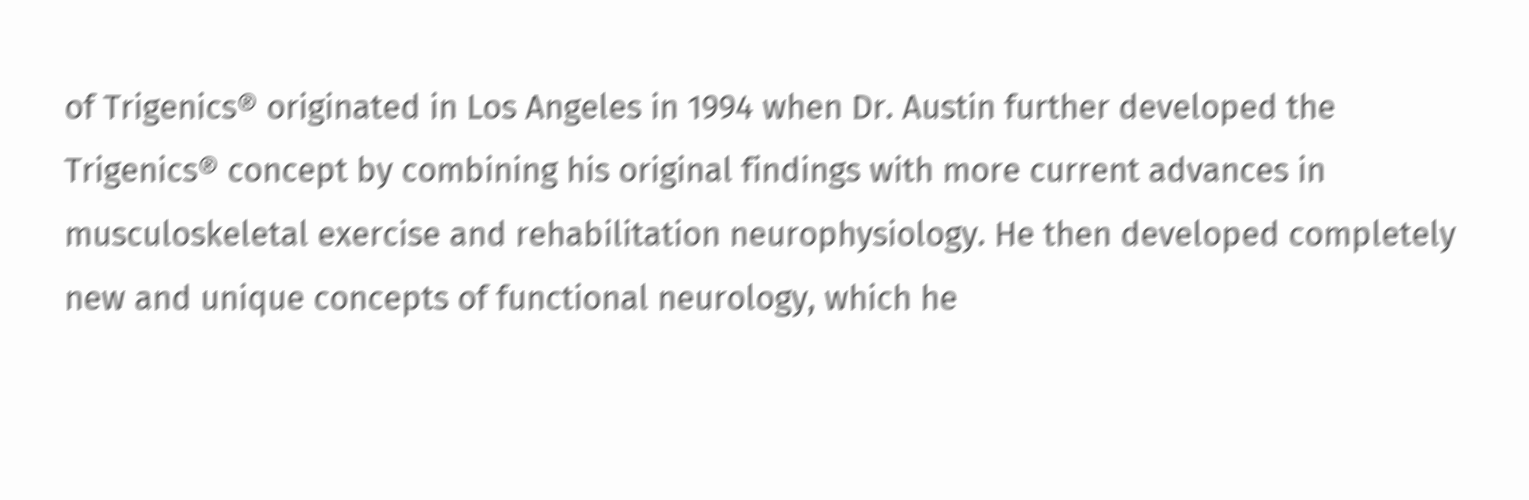of Trigenics® originated in Los Angeles in 1994 when Dr. Austin further developed the Trigenics® concept by combining his original findings with more current advances in musculoskeletal exercise and rehabilitation neurophysiology. He then developed completely new and unique concepts of functional neurology, which he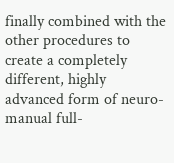finally combined with the other procedures to create a completely different, highly advanced form of neuro-manual full-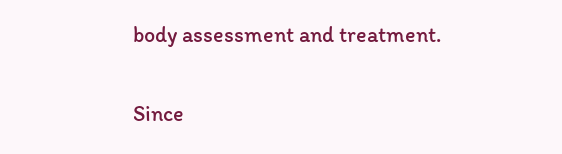body assessment and treatment.

Since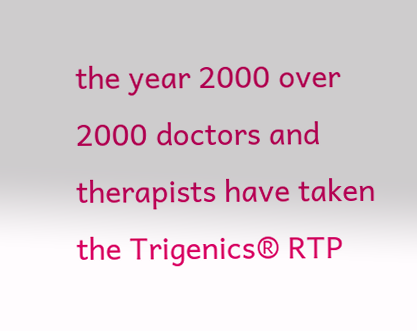the year 2000 over 2000 doctors and therapists have taken the Trigenics® RTP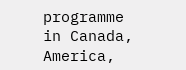programme in Canada, America,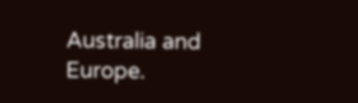Australia and Europe.